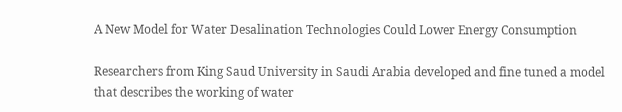A New Model for Water Desalination Technologies Could Lower Energy Consumption

Researchers from King Saud University in Saudi Arabia developed and fine tuned a model that describes the working of water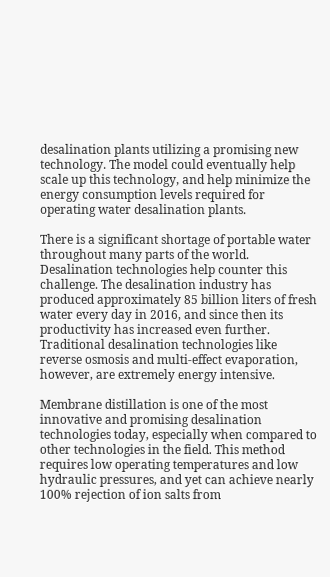desalination plants utilizing a promising new technology. The model could eventually help scale up this technology, and help minimize the energy consumption levels required for operating water desalination plants.

There is a significant shortage of portable water throughout many parts of the world. Desalination technologies help counter this challenge. The desalination industry has produced approximately 85 billion liters of fresh water every day in 2016, and since then its productivity has increased even further. Traditional desalination technologies like reverse osmosis and multi-effect evaporation, however, are extremely energy intensive.

Membrane distillation is one of the most innovative and promising desalination technologies today, especially when compared to other technologies in the field. This method requires low operating temperatures and low hydraulic pressures, and yet can achieve nearly 100% rejection of ion salts from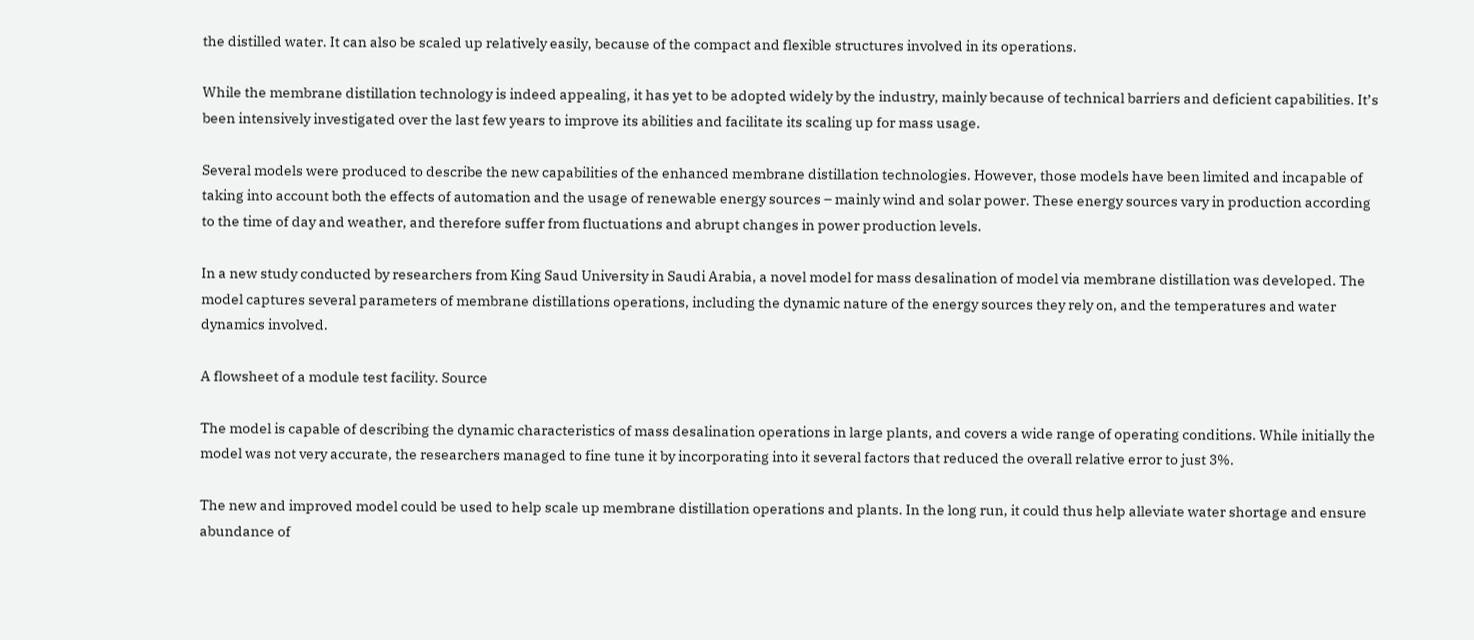the distilled water. It can also be scaled up relatively easily, because of the compact and flexible structures involved in its operations.

While the membrane distillation technology is indeed appealing, it has yet to be adopted widely by the industry, mainly because of technical barriers and deficient capabilities. It’s been intensively investigated over the last few years to improve its abilities and facilitate its scaling up for mass usage.

Several models were produced to describe the new capabilities of the enhanced membrane distillation technologies. However, those models have been limited and incapable of taking into account both the effects of automation and the usage of renewable energy sources – mainly wind and solar power. These energy sources vary in production according to the time of day and weather, and therefore suffer from fluctuations and abrupt changes in power production levels.

In a new study conducted by researchers from King Saud University in Saudi Arabia, a novel model for mass desalination of model via membrane distillation was developed. The model captures several parameters of membrane distillations operations, including the dynamic nature of the energy sources they rely on, and the temperatures and water dynamics involved.

A flowsheet of a module test facility. Source

The model is capable of describing the dynamic characteristics of mass desalination operations in large plants, and covers a wide range of operating conditions. While initially the model was not very accurate, the researchers managed to fine tune it by incorporating into it several factors that reduced the overall relative error to just 3%.

The new and improved model could be used to help scale up membrane distillation operations and plants. In the long run, it could thus help alleviate water shortage and ensure abundance of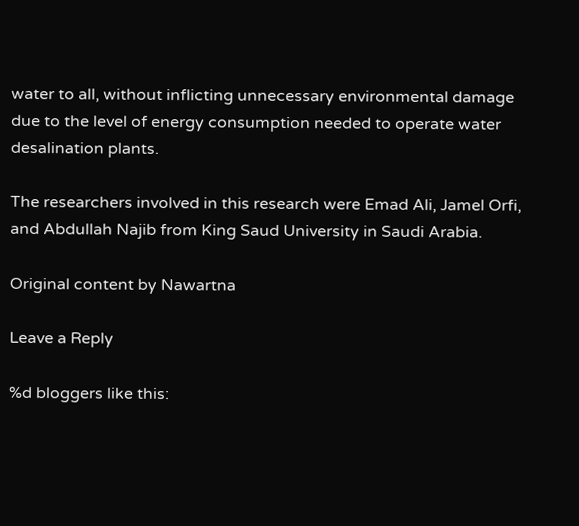water to all, without inflicting unnecessary environmental damage due to the level of energy consumption needed to operate water desalination plants.

The researchers involved in this research were Emad Ali, Jamel Orfi, and Abdullah Najib from King Saud University in Saudi Arabia.

Original content by Nawartna

Leave a Reply

%d bloggers like this: